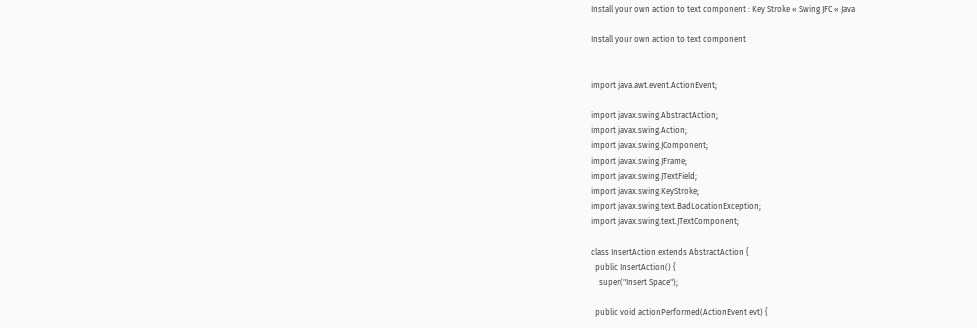Install your own action to text component : Key Stroke « Swing JFC « Java

Install your own action to text component


import java.awt.event.ActionEvent;

import javax.swing.AbstractAction;
import javax.swing.Action;
import javax.swing.JComponent;
import javax.swing.JFrame;
import javax.swing.JTextField;
import javax.swing.KeyStroke;
import javax.swing.text.BadLocationException;
import javax.swing.text.JTextComponent;

class InsertAction extends AbstractAction {
  public InsertAction() {
    super("Insert Space");

  public void actionPerformed(ActionEvent evt) {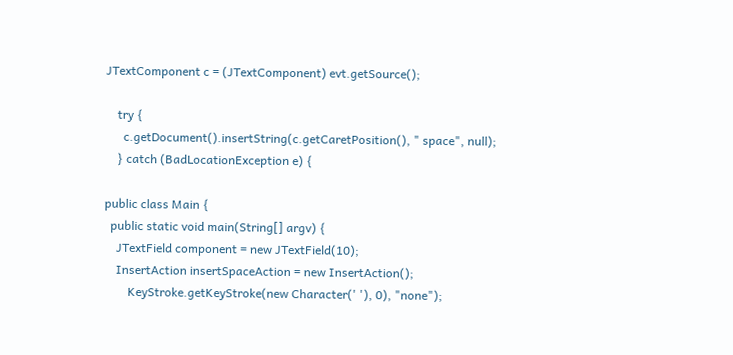JTextComponent c = (JTextComponent) evt.getSource();

    try {
      c.getDocument().insertString(c.getCaretPosition(), " space", null);
    } catch (BadLocationException e) {

public class Main {
  public static void main(String[] argv) {
    JTextField component = new JTextField(10);
    InsertAction insertSpaceAction = new InsertAction();
        KeyStroke.getKeyStroke(new Character(' '), 0), "none");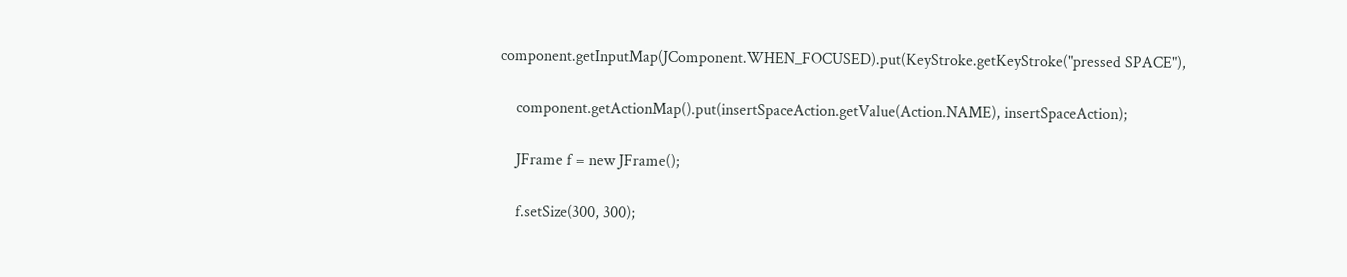component.getInputMap(JComponent.WHEN_FOCUSED).put(KeyStroke.getKeyStroke("pressed SPACE"),

    component.getActionMap().put(insertSpaceAction.getValue(Action.NAME), insertSpaceAction);

    JFrame f = new JFrame();

    f.setSize(300, 300);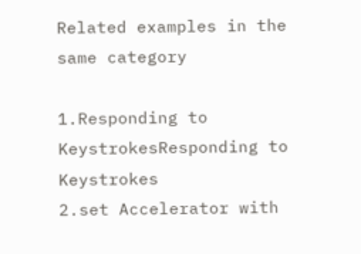Related examples in the same category

1.Responding to KeystrokesResponding to Keystrokes
2.set Accelerator with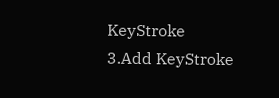KeyStroke
3.Add KeyStroke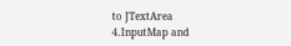to JTextArea
4.InputMap and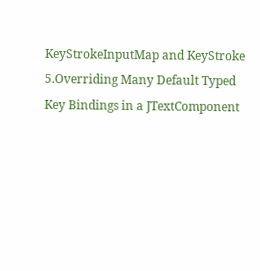KeyStrokeInputMap and KeyStroke
5.Overriding Many Default Typed Key Bindings in a JTextComponent